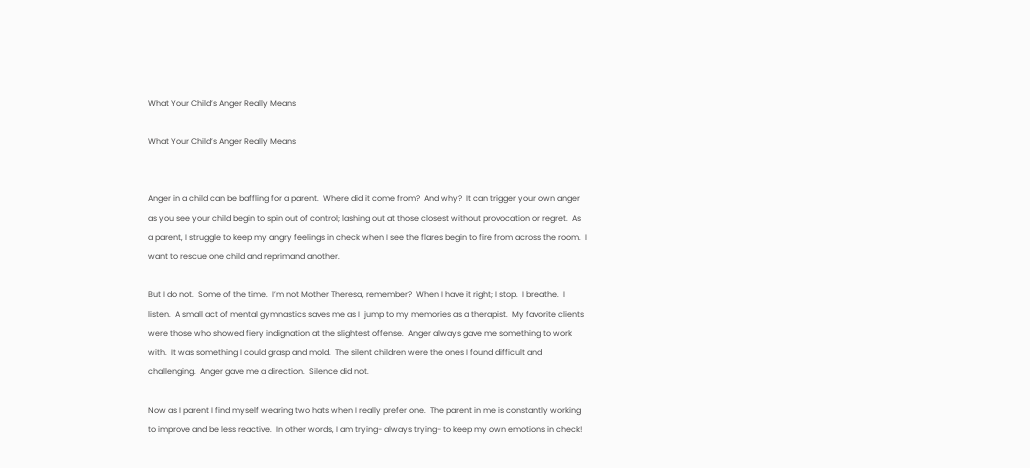What Your Child’s Anger Really Means

What Your Child’s Anger Really Means


Anger in a child can be baffling for a parent.  Where did it come from?  And why?  It can trigger your own anger as you see your child begin to spin out of control; lashing out at those closest without provocation or regret.  As a parent, I struggle to keep my angry feelings in check when I see the flares begin to fire from across the room.  I want to rescue one child and reprimand another.

But I do not.  Some of the time.  I’m not Mother Theresa, remember?  When I have it right; I stop.  I breathe.  I listen.  A small act of mental gymnastics saves me as I  jump to my memories as a therapist.  My favorite clients were those who showed fiery indignation at the slightest offense.  Anger always gave me something to work with.  It was something I could grasp and mold.  The silent children were the ones I found difficult and challenging.  Anger gave me a direction.  Silence did not.

Now as I parent I find myself wearing two hats when I really prefer one.  The parent in me is constantly working to improve and be less reactive.  In other words, I am trying- always trying- to keep my own emotions in check!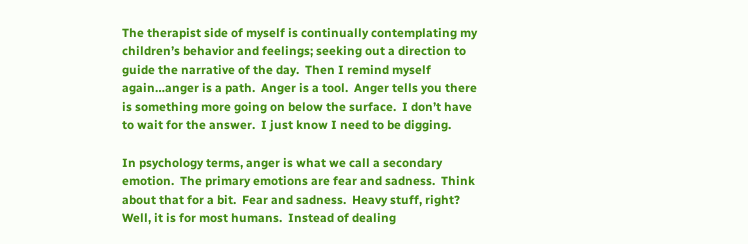The therapist side of myself is continually contemplating my children’s behavior and feelings; seeking out a direction to guide the narrative of the day.  Then I remind myself again…anger is a path.  Anger is a tool.  Anger tells you there is something more going on below the surface.  I don’t have to wait for the answer.  I just know I need to be digging.

In psychology terms, anger is what we call a secondary emotion.  The primary emotions are fear and sadness.  Think about that for a bit.  Fear and sadness.  Heavy stuff, right?  Well, it is for most humans.  Instead of dealing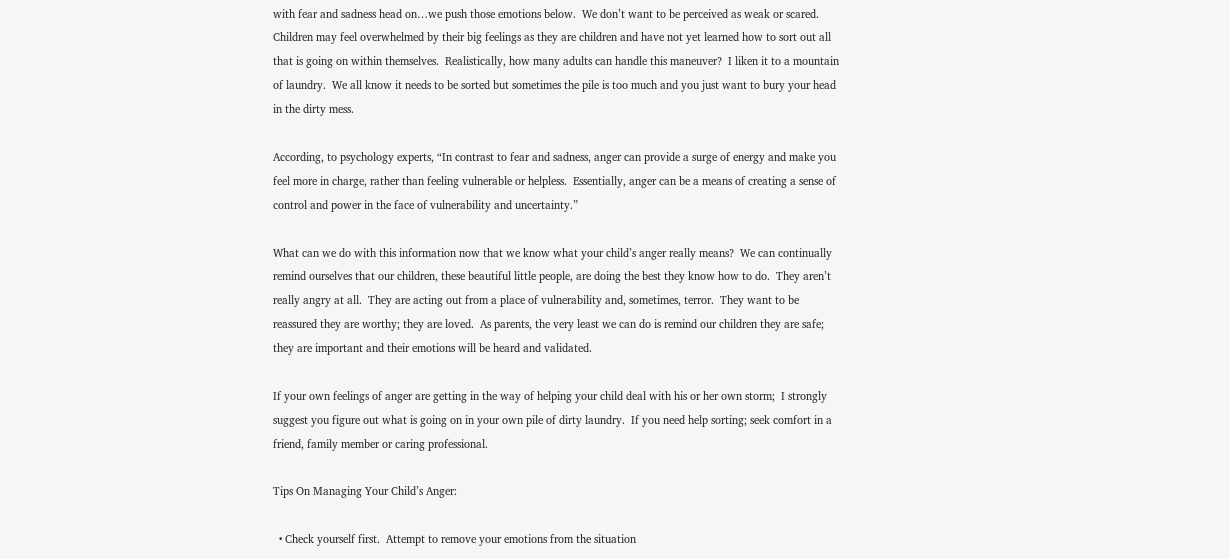with fear and sadness head on…we push those emotions below.  We don’t want to be perceived as weak or scared.    Children may feel overwhelmed by their big feelings as they are children and have not yet learned how to sort out all that is going on within themselves.  Realistically, how many adults can handle this maneuver?  I liken it to a mountain of laundry.  We all know it needs to be sorted but sometimes the pile is too much and you just want to bury your head in the dirty mess.

According, to psychology experts, “In contrast to fear and sadness, anger can provide a surge of energy and make you feel more in charge, rather than feeling vulnerable or helpless.  Essentially, anger can be a means of creating a sense of control and power in the face of vulnerability and uncertainty.”

What can we do with this information now that we know what your child’s anger really means?  We can continually remind ourselves that our children, these beautiful little people, are doing the best they know how to do.  They aren’t really angry at all.  They are acting out from a place of vulnerability and, sometimes, terror.  They want to be reassured they are worthy; they are loved.  As parents, the very least we can do is remind our children they are safe; they are important and their emotions will be heard and validated.

If your own feelings of anger are getting in the way of helping your child deal with his or her own storm;  I strongly suggest you figure out what is going on in your own pile of dirty laundry.  If you need help sorting; seek comfort in a friend, family member or caring professional.

Tips On Managing Your Child’s Anger:

  • Check yourself first.  Attempt to remove your emotions from the situation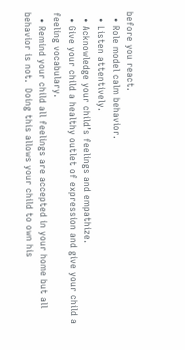before you react.
  • Role model calm behavior.
  • Listen attentively.
  • Acknowledge your child’s feelings and empathize.
  • Give your child a healthy outlet of expression and give your child a feeling vocabulary.
  • Remind your child all feelings are accepted in your home but all behavior is not.  Doing this allows your child to own his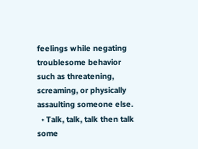feelings while negating troublesome behavior such as threatening, screaming, or physically assaulting someone else.
  • Talk, talk, talk then talk some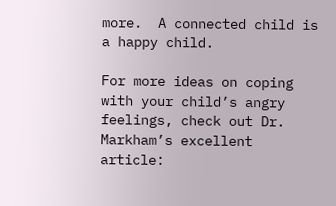more.  A connected child is a happy child.

For more ideas on coping with your child’s angry feelings, check out Dr. Markham’s excellent article: